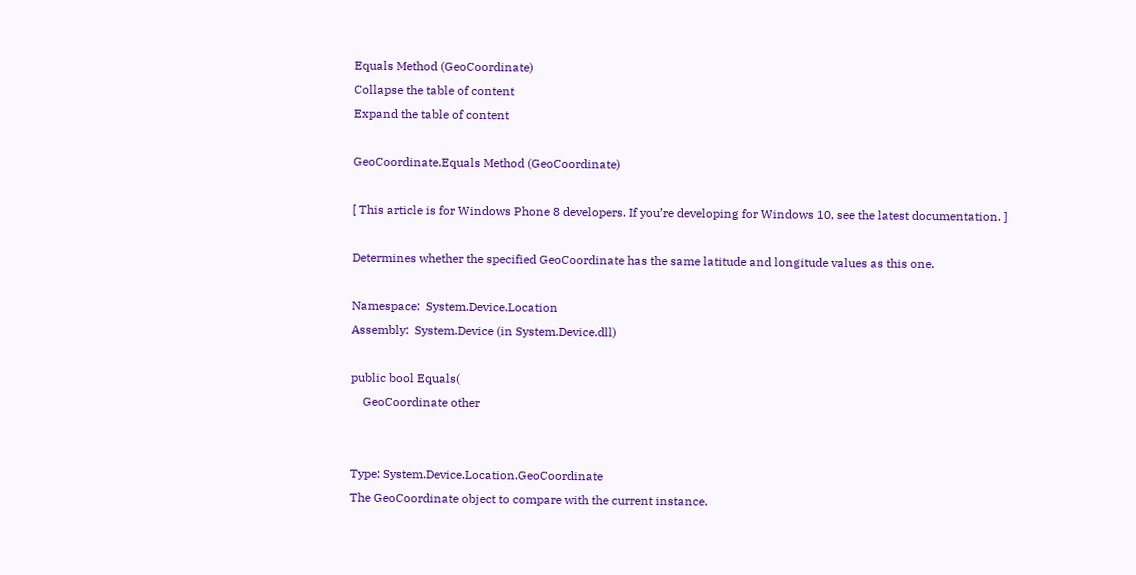Equals Method (GeoCoordinate)
Collapse the table of content
Expand the table of content

GeoCoordinate.Equals Method (GeoCoordinate)

[ This article is for Windows Phone 8 developers. If you’re developing for Windows 10, see the latest documentation. ]

Determines whether the specified GeoCoordinate has the same latitude and longitude values as this one.

Namespace:  System.Device.Location
Assembly:  System.Device (in System.Device.dll)

public bool Equals(
    GeoCoordinate other


Type: System.Device.Location.GeoCoordinate
The GeoCoordinate object to compare with the current instance.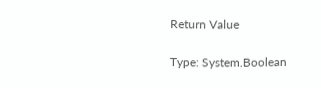Return Value

Type: System.Boolean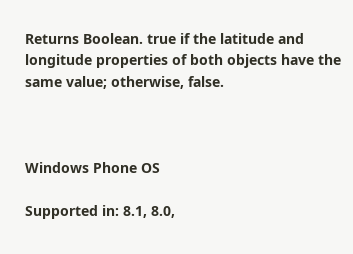Returns Boolean. true if the latitude and longitude properties of both objects have the same value; otherwise, false.



Windows Phone OS

Supported in: 8.1, 8.0,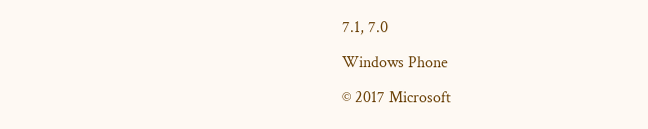7.1, 7.0

Windows Phone

© 2017 Microsoft